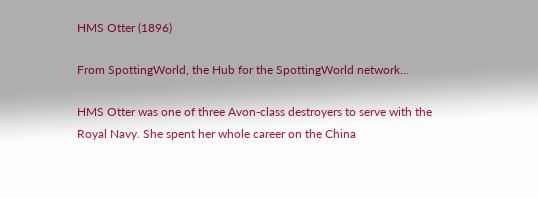HMS Otter (1896)

From SpottingWorld, the Hub for the SpottingWorld network...

HMS Otter was one of three Avon-class destroyers to serve with the Royal Navy. She spent her whole career on the China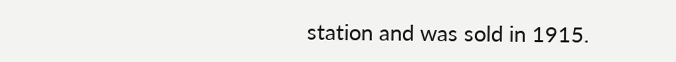station and was sold in 1915.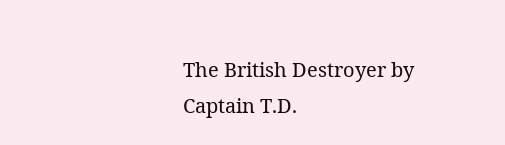The British Destroyer by Captain T.D.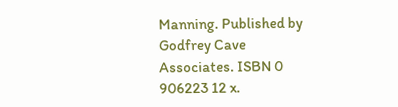Manning. Published by Godfrey Cave Associates. ISBN 0 906223 12 x.